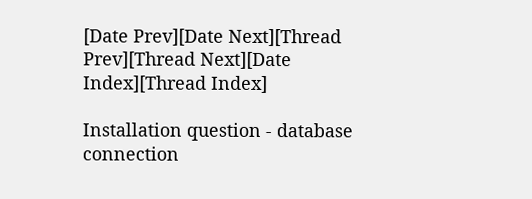[Date Prev][Date Next][Thread Prev][Thread Next][Date Index][Thread Index]

Installation question - database connection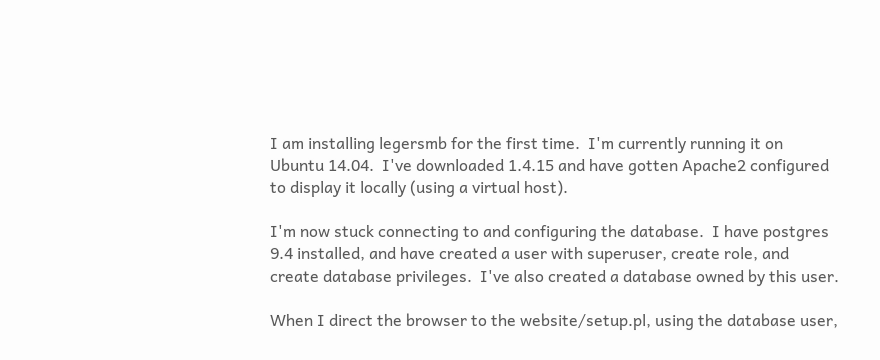I am installing legersmb for the first time.  I'm currently running it on Ubuntu 14.04.  I've downloaded 1.4.15 and have gotten Apache2 configured to display it locally (using a virtual host).

I'm now stuck connecting to and configuring the database.  I have postgres 9.4 installed, and have created a user with superuser, create role, and create database privileges.  I've also created a database owned by this user.

When I direct the browser to the website/setup.pl, using the database user,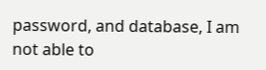password, and database, I am not able to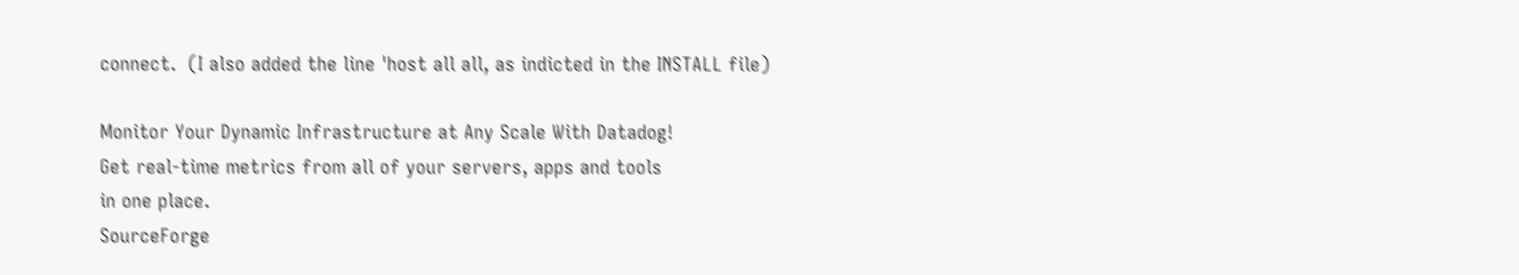connect.  (I also added the line 'host all all, as indicted in the INSTALL file)

Monitor Your Dynamic Infrastructure at Any Scale With Datadog!
Get real-time metrics from all of your servers, apps and tools
in one place.
SourceForge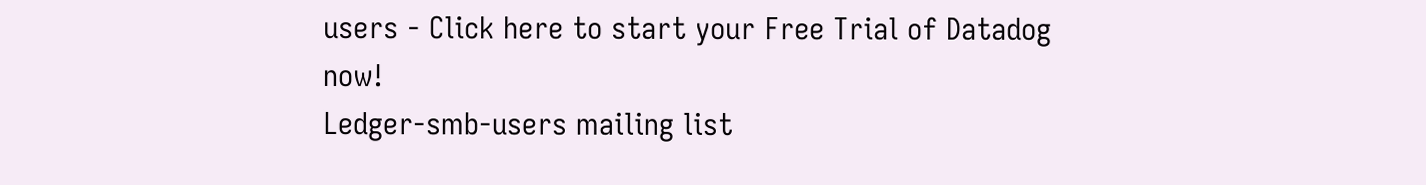users - Click here to start your Free Trial of Datadog now!
Ledger-smb-users mailing list